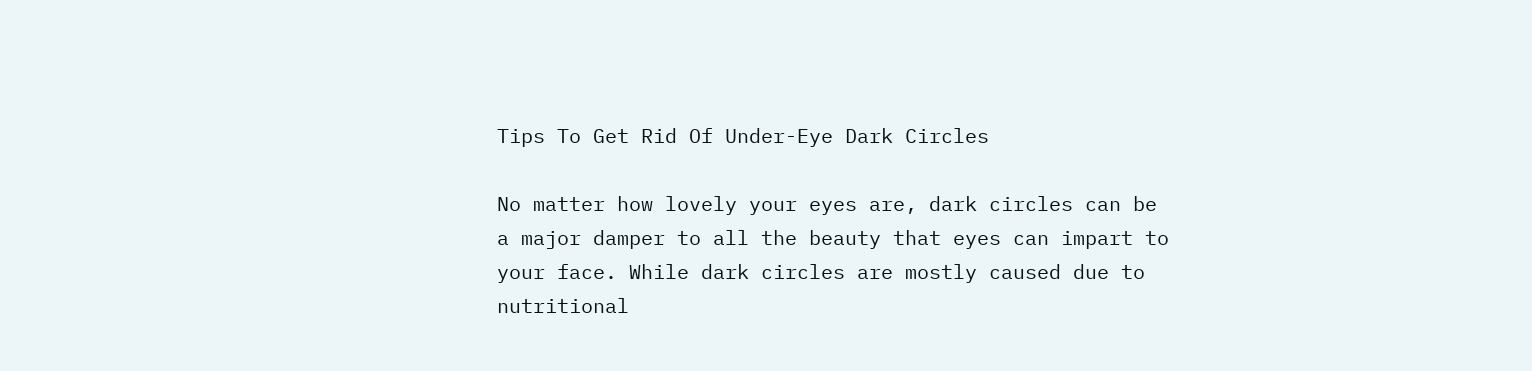Tips To Get Rid Of Under-Eye Dark Circles

No matter how lovely your eyes are, dark circles can be a major damper to all the beauty that eyes can impart to your face. While dark circles are mostly caused due to nutritional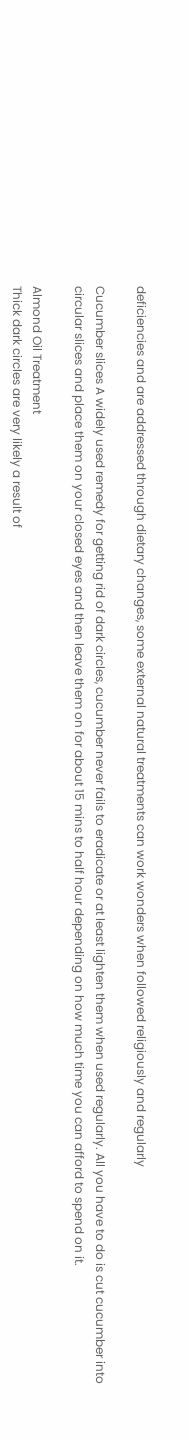deficiencies and are addressed through dietary changes, some external natural treatments can work wonders when followed religiously and regularly

Cucumber slices A widely used remedy for getting rid of dark circles, cucumber never fails to eradicate or at least lighten them when used regularly. All you have to do is cut cucumber into circular slices and place them on your closed eyes and then leave them on for about 15 mins to half hour depending on how much time you can afford to spend on it.

Almond Oil Treatment
Thick dark circles are very likely a result of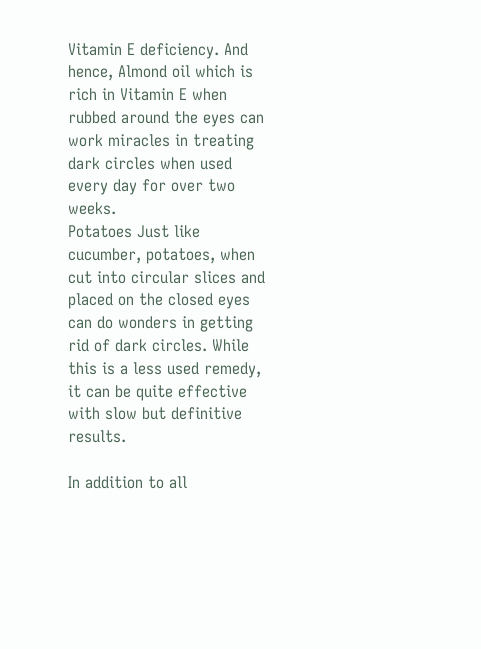Vitamin E deficiency. And hence, Almond oil which is rich in Vitamin E when rubbed around the eyes can work miracles in treating dark circles when used every day for over two weeks.
Potatoes Just like cucumber, potatoes, when cut into circular slices and placed on the closed eyes can do wonders in getting rid of dark circles. While this is a less used remedy, it can be quite effective with slow but definitive results.

In addition to all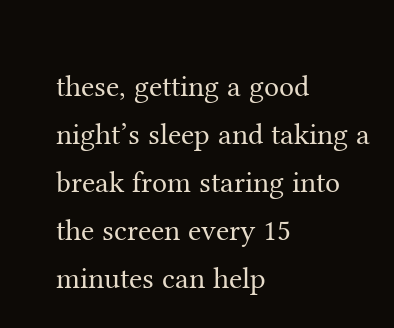these, getting a good night’s sleep and taking a break from staring into the screen every 15 minutes can help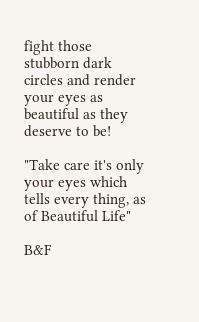fight those stubborn dark circles and render your eyes as beautiful as they deserve to be!

"Take care it's only your eyes which tells every thing, as of Beautiful Life"

B&F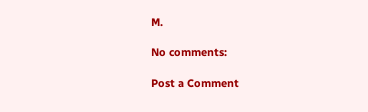M.

No comments:

Post a Comment